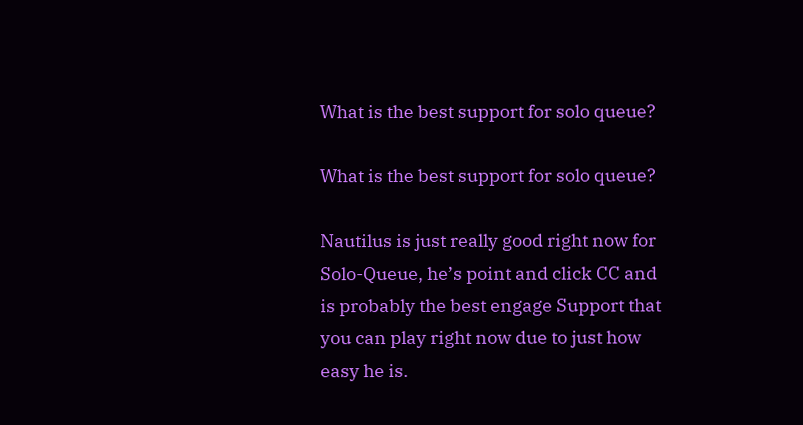What is the best support for solo queue?

What is the best support for solo queue?

Nautilus is just really good right now for Solo-Queue, he’s point and click CC and is probably the best engage Support that you can play right now due to just how easy he is.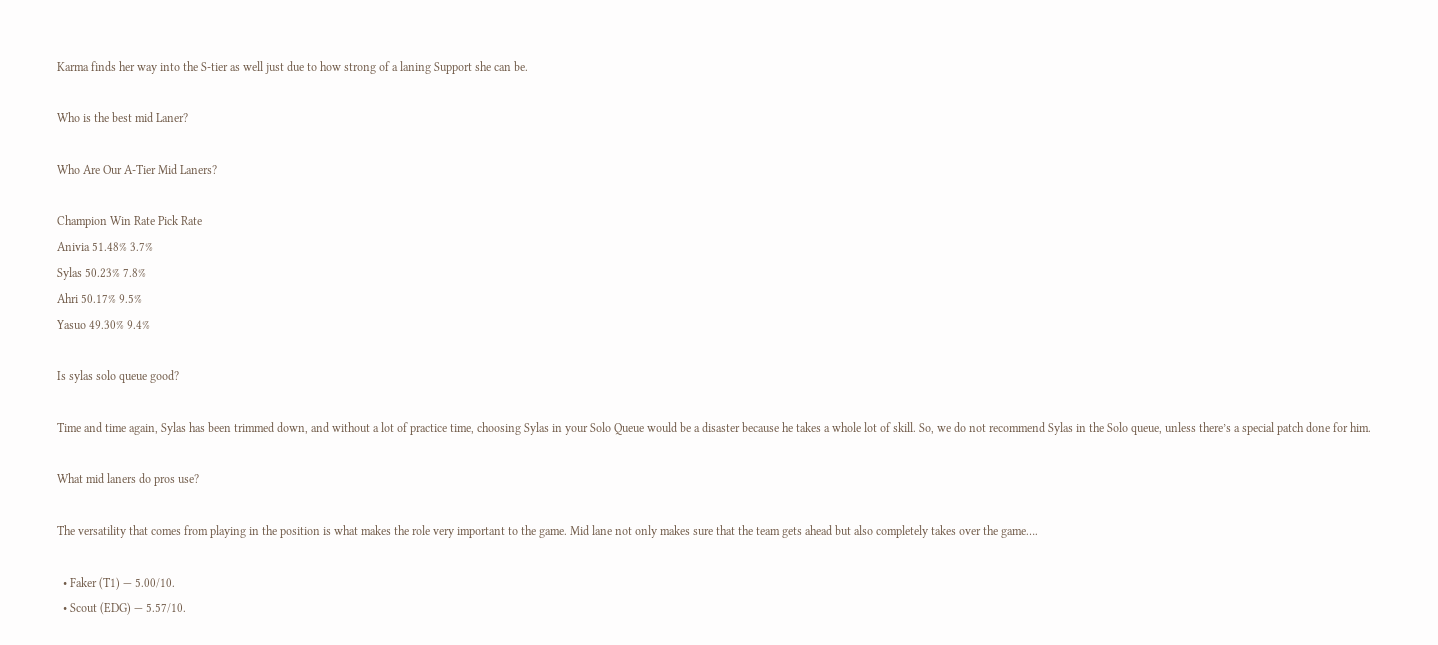Karma finds her way into the S-tier as well just due to how strong of a laning Support she can be.

Who is the best mid Laner?

Who Are Our A-Tier Mid Laners?

Champion Win Rate Pick Rate
Anivia 51.48% 3.7%
Sylas 50.23% 7.8%
Ahri 50.17% 9.5%
Yasuo 49.30% 9.4%

Is sylas solo queue good?

Time and time again, Sylas has been trimmed down, and without a lot of practice time, choosing Sylas in your Solo Queue would be a disaster because he takes a whole lot of skill. So, we do not recommend Sylas in the Solo queue, unless there’s a special patch done for him.

What mid laners do pros use?

The versatility that comes from playing in the position is what makes the role very important to the game. Mid lane not only makes sure that the team gets ahead but also completely takes over the game….

  • Faker (T1) — 5.00/10.
  • Scout (EDG) — 5.57/10.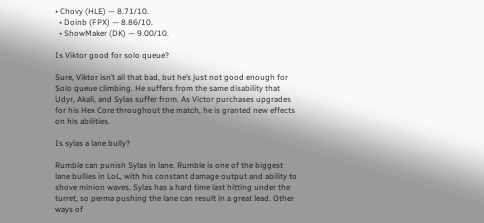• Chovy (HLE) — 8.71/10.
  • Doinb (FPX) — 8.86/10.
  • ShowMaker (DK) — 9.00/10.

Is Viktor good for solo queue?

Sure, Viktor isn’t all that bad, but he’s just not good enough for Solo queue climbing. He suffers from the same disability that Udyr, Akali, and Sylas suffer from. As Victor purchases upgrades for his Hex Core throughout the match, he is granted new effects on his abilities.

Is sylas a lane bully?

Rumble can punish Sylas in lane. Rumble is one of the biggest lane bullies in LoL, with his constant damage output and ability to shove minion waves. Sylas has a hard time last hitting under the turret, so perma pushing the lane can result in a great lead. Other ways of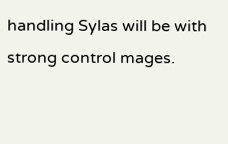handling Sylas will be with strong control mages.